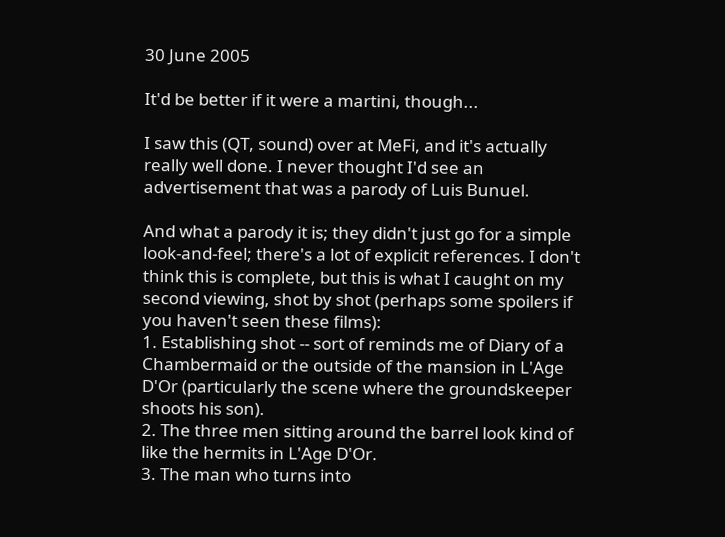30 June 2005

It'd be better if it were a martini, though...

I saw this (QT, sound) over at MeFi, and it's actually really well done. I never thought I'd see an advertisement that was a parody of Luis Bunuel.

And what a parody it is; they didn't just go for a simple look-and-feel; there's a lot of explicit references. I don't think this is complete, but this is what I caught on my second viewing, shot by shot (perhaps some spoilers if you haven't seen these films):
1. Establishing shot -- sort of reminds me of Diary of a Chambermaid or the outside of the mansion in L'Age D'Or (particularly the scene where the groundskeeper shoots his son).
2. The three men sitting around the barrel look kind of like the hermits in L'Age D'Or.
3. The man who turns into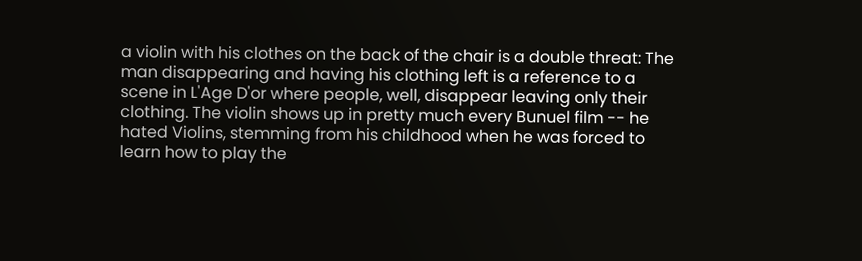a violin with his clothes on the back of the chair is a double threat: The man disappearing and having his clothing left is a reference to a scene in L'Age D'or where people, well, disappear leaving only their clothing. The violin shows up in pretty much every Bunuel film -- he hated Violins, stemming from his childhood when he was forced to learn how to play the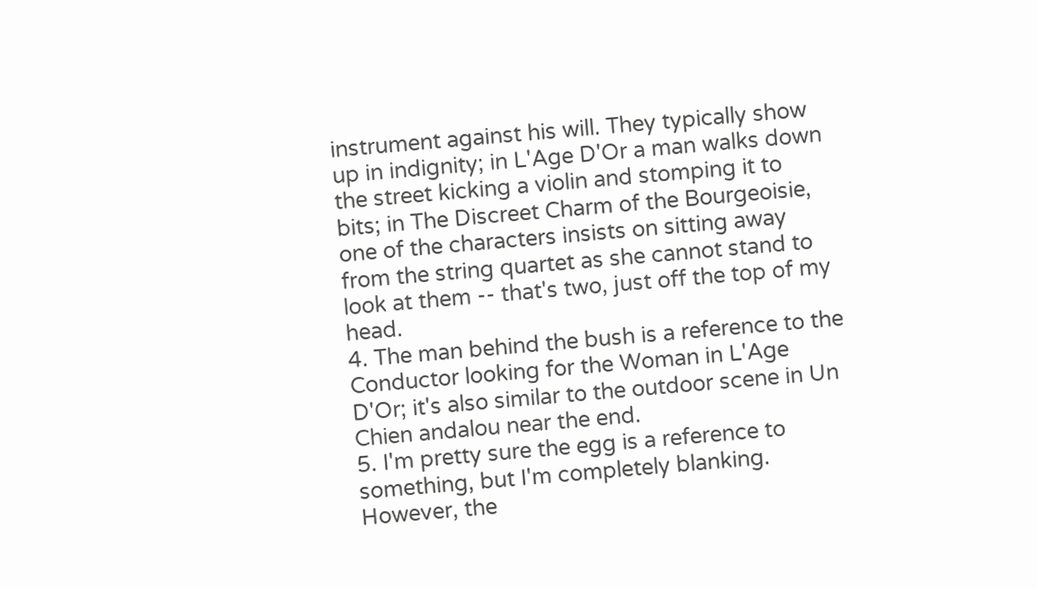instrument against his will. They typically show up in indignity; in L'Age D'Or a man walks down the street kicking a violin and stomping it to bits; in The Discreet Charm of the Bourgeoisie, one of the characters insists on sitting away from the string quartet as she cannot stand to look at them -- that's two, just off the top of my head.
4. The man behind the bush is a reference to the Conductor looking for the Woman in L'Age D'Or; it's also similar to the outdoor scene in Un Chien andalou near the end.
5. I'm pretty sure the egg is a reference to something, but I'm completely blanking. However, the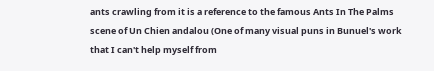ants crawling from it is a reference to the famous Ants In The Palms scene of Un Chien andalou (One of many visual puns in Bunuel's work that I can't help myself from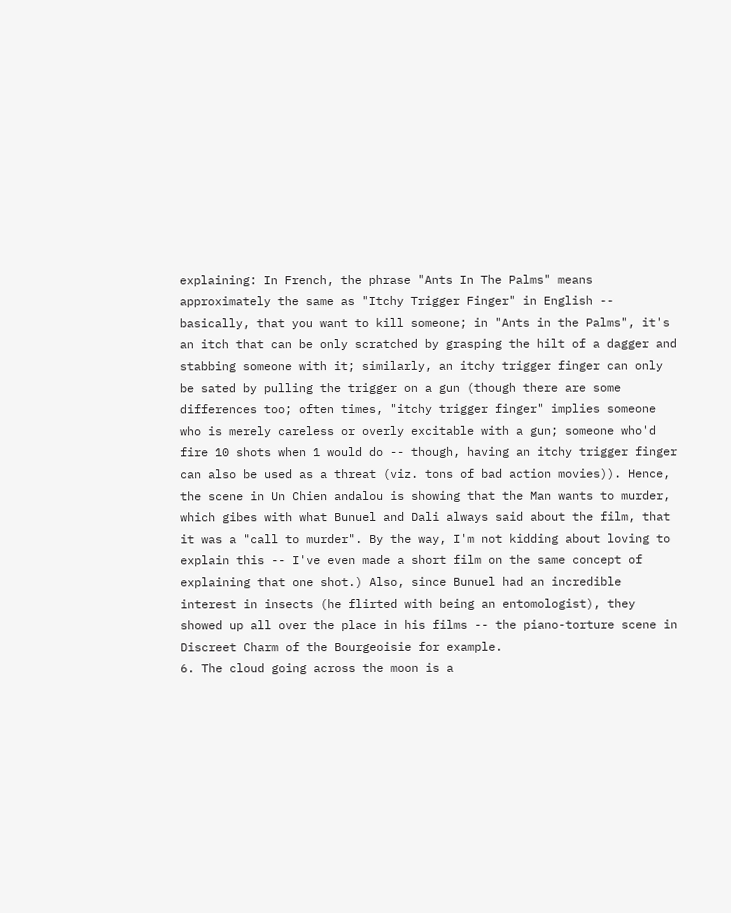explaining: In French, the phrase "Ants In The Palms" means approximately the same as "Itchy Trigger Finger" in English -- basically, that you want to kill someone; in "Ants in the Palms", it's an itch that can be only scratched by grasping the hilt of a dagger and stabbing someone with it; similarly, an itchy trigger finger can only be sated by pulling the trigger on a gun (though there are some differences too; often times, "itchy trigger finger" implies someone who is merely careless or overly excitable with a gun; someone who'd fire 10 shots when 1 would do -- though, having an itchy trigger finger can also be used as a threat (viz. tons of bad action movies)). Hence, the scene in Un Chien andalou is showing that the Man wants to murder, which gibes with what Bunuel and Dali always said about the film, that it was a "call to murder". By the way, I'm not kidding about loving to explain this -- I've even made a short film on the same concept of explaining that one shot.) Also, since Bunuel had an incredible interest in insects (he flirted with being an entomologist), they showed up all over the place in his films -- the piano-torture scene in Discreet Charm of the Bourgeoisie for example.
6. The cloud going across the moon is a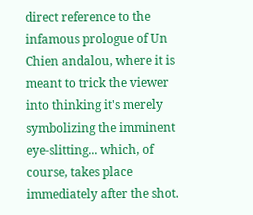direct reference to the infamous prologue of Un Chien andalou, where it is meant to trick the viewer into thinking it's merely symbolizing the imminent eye-slitting... which, of course, takes place immediately after the shot.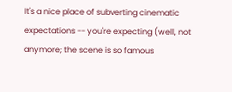It's a nice place of subverting cinematic expectations -- you're expecting (well, not anymore; the scene is so famous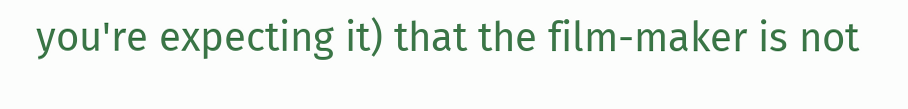you're expecting it) that the film-maker is not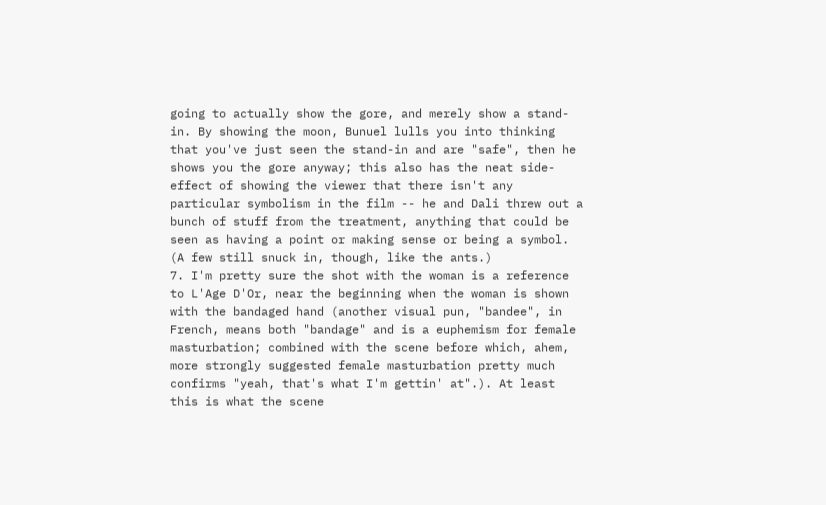going to actually show the gore, and merely show a stand-in. By showing the moon, Bunuel lulls you into thinking that you've just seen the stand-in and are "safe", then he shows you the gore anyway; this also has the neat side-effect of showing the viewer that there isn't any particular symbolism in the film -- he and Dali threw out a bunch of stuff from the treatment, anything that could be seen as having a point or making sense or being a symbol. (A few still snuck in, though, like the ants.)
7. I'm pretty sure the shot with the woman is a reference to L'Age D'Or, near the beginning when the woman is shown with the bandaged hand (another visual pun, "bandee", in French, means both "bandage" and is a euphemism for female masturbation; combined with the scene before which, ahem, more strongly suggested female masturbation pretty much confirms "yeah, that's what I'm gettin' at".). At least this is what the scene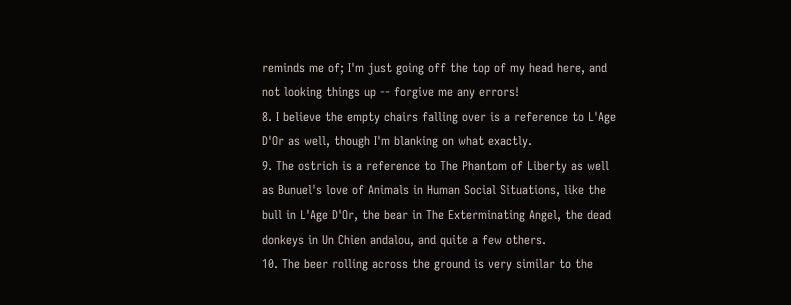reminds me of; I'm just going off the top of my head here, and not looking things up -- forgive me any errors!
8. I believe the empty chairs falling over is a reference to L'Age D'Or as well, though I'm blanking on what exactly.
9. The ostrich is a reference to The Phantom of Liberty as well as Bunuel's love of Animals in Human Social Situations, like the bull in L'Age D'Or, the bear in The Exterminating Angel, the dead donkeys in Un Chien andalou, and quite a few others.
10. The beer rolling across the ground is very similar to the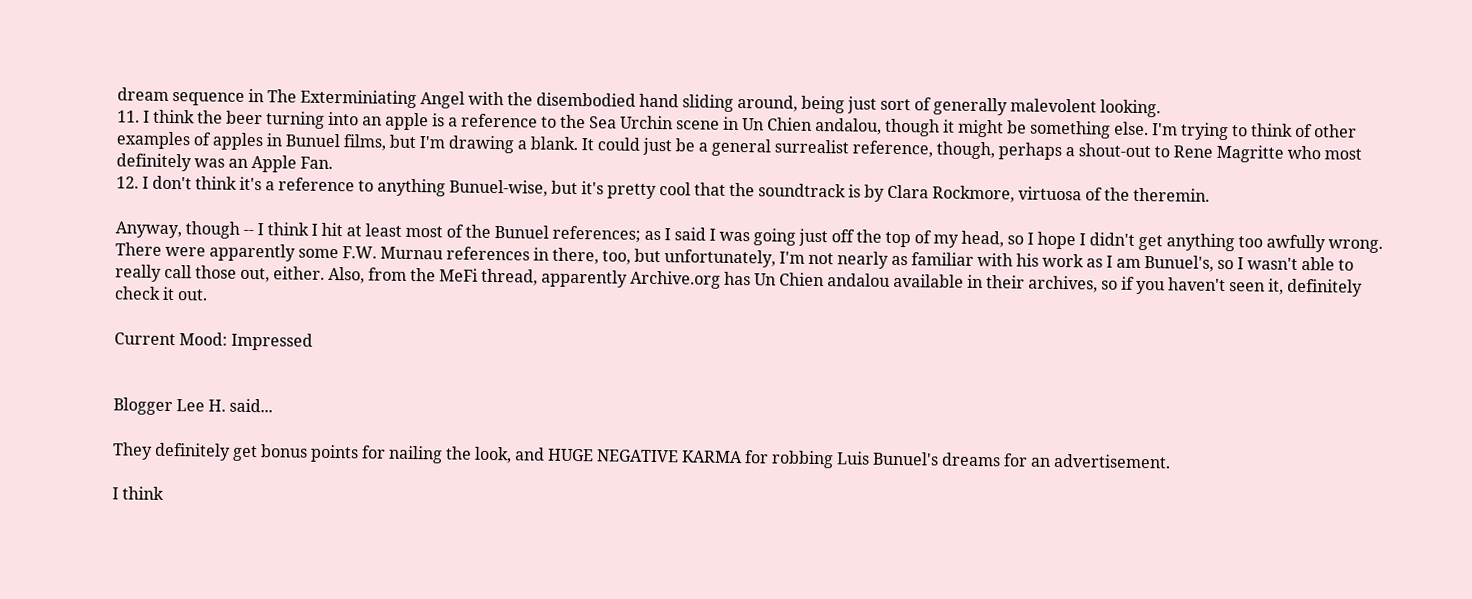dream sequence in The Exterminiating Angel with the disembodied hand sliding around, being just sort of generally malevolent looking.
11. I think the beer turning into an apple is a reference to the Sea Urchin scene in Un Chien andalou, though it might be something else. I'm trying to think of other examples of apples in Bunuel films, but I'm drawing a blank. It could just be a general surrealist reference, though, perhaps a shout-out to Rene Magritte who most definitely was an Apple Fan.
12. I don't think it's a reference to anything Bunuel-wise, but it's pretty cool that the soundtrack is by Clara Rockmore, virtuosa of the theremin.

Anyway, though -- I think I hit at least most of the Bunuel references; as I said I was going just off the top of my head, so I hope I didn't get anything too awfully wrong. There were apparently some F.W. Murnau references in there, too, but unfortunately, I'm not nearly as familiar with his work as I am Bunuel's, so I wasn't able to really call those out, either. Also, from the MeFi thread, apparently Archive.org has Un Chien andalou available in their archives, so if you haven't seen it, definitely check it out.

Current Mood: Impressed


Blogger Lee H. said...

They definitely get bonus points for nailing the look, and HUGE NEGATIVE KARMA for robbing Luis Bunuel's dreams for an advertisement.

I think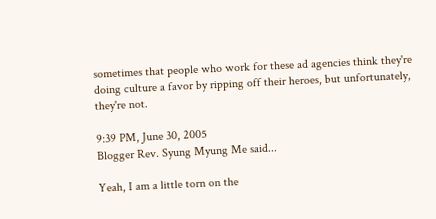sometimes that people who work for these ad agencies think they're doing culture a favor by ripping off their heroes, but unfortunately, they're not.

9:39 PM, June 30, 2005
Blogger Rev. Syung Myung Me said...

Yeah, I am a little torn on the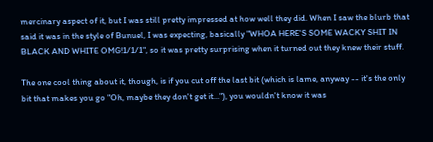mercinary aspect of it, but I was still pretty impressed at how well they did. When I saw the blurb that said it was in the style of Bunuel, I was expecting, basically "WHOA HERE'S SOME WACKY SHIT IN BLACK AND WHITE OMG!1/1/1", so it was pretty surprising when it turned out they knew their stuff.

The one cool thing about it, though, is if you cut off the last bit (which is lame, anyway -- it's the only bit that makes you go "Oh, maybe they don't get it..."), you wouldn't know it was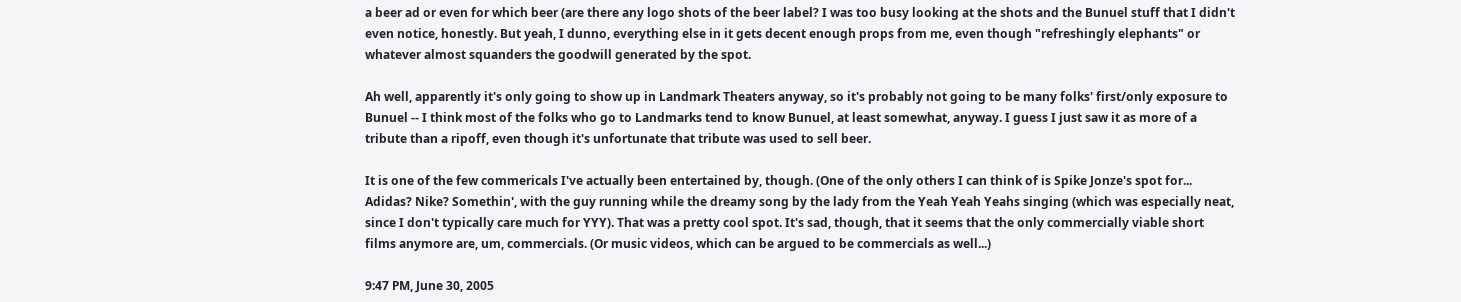a beer ad or even for which beer (are there any logo shots of the beer label? I was too busy looking at the shots and the Bunuel stuff that I didn't even notice, honestly. But yeah, I dunno, everything else in it gets decent enough props from me, even though "refreshingly elephants" or whatever almost squanders the goodwill generated by the spot.

Ah well, apparently it's only going to show up in Landmark Theaters anyway, so it's probably not going to be many folks' first/only exposure to Bunuel -- I think most of the folks who go to Landmarks tend to know Bunuel, at least somewhat, anyway. I guess I just saw it as more of a tribute than a ripoff, even though it's unfortunate that tribute was used to sell beer.

It is one of the few commericals I've actually been entertained by, though. (One of the only others I can think of is Spike Jonze's spot for... Adidas? Nike? Somethin', with the guy running while the dreamy song by the lady from the Yeah Yeah Yeahs singing (which was especially neat, since I don't typically care much for YYY). That was a pretty cool spot. It's sad, though, that it seems that the only commercially viable short films anymore are, um, commercials. (Or music videos, which can be argued to be commercials as well...)

9:47 PM, June 30, 2005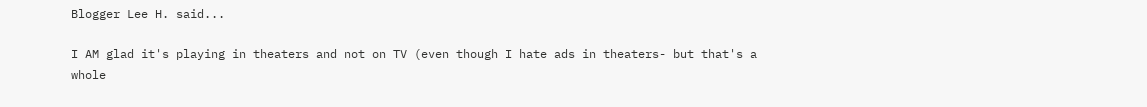Blogger Lee H. said...

I AM glad it's playing in theaters and not on TV (even though I hate ads in theaters- but that's a whole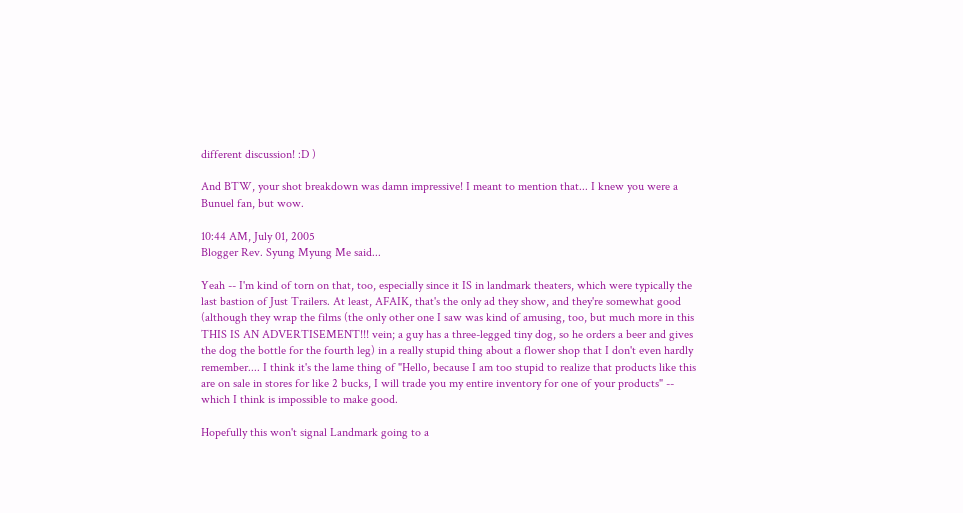different discussion! :D )

And BTW, your shot breakdown was damn impressive! I meant to mention that... I knew you were a Bunuel fan, but wow.

10:44 AM, July 01, 2005
Blogger Rev. Syung Myung Me said...

Yeah -- I'm kind of torn on that, too, especially since it IS in landmark theaters, which were typically the last bastion of Just Trailers. At least, AFAIK, that's the only ad they show, and they're somewhat good (although they wrap the films (the only other one I saw was kind of amusing, too, but much more in this THIS IS AN ADVERTISEMENT!!! vein; a guy has a three-legged tiny dog, so he orders a beer and gives the dog the bottle for the fourth leg) in a really stupid thing about a flower shop that I don't even hardly remember.... I think it's the lame thing of "Hello, because I am too stupid to realize that products like this are on sale in stores for like 2 bucks, I will trade you my entire inventory for one of your products" -- which I think is impossible to make good.

Hopefully this won't signal Landmark going to a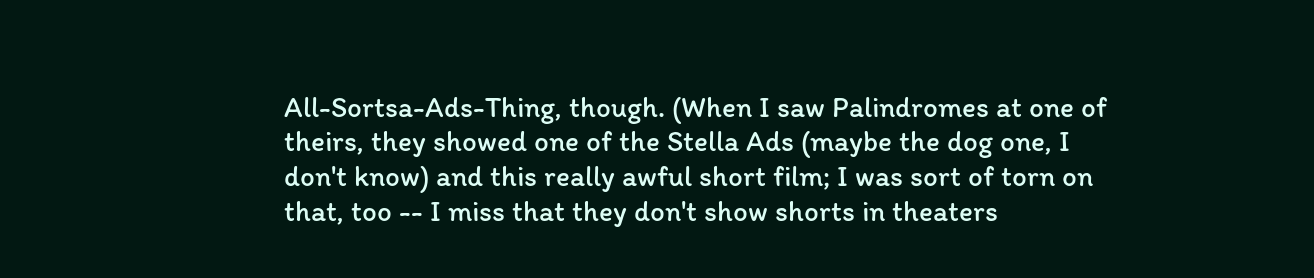All-Sortsa-Ads-Thing, though. (When I saw Palindromes at one of theirs, they showed one of the Stella Ads (maybe the dog one, I don't know) and this really awful short film; I was sort of torn on that, too -- I miss that they don't show shorts in theaters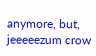anymore, but, jeeeeezum crow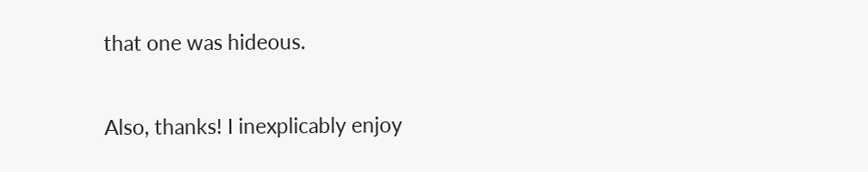that one was hideous.

Also, thanks! I inexplicably enjoy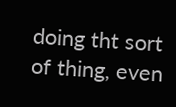doing tht sort of thing, even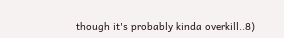though it's probably kinda overkill..8)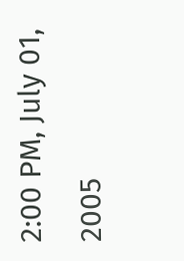2:00 PM, July 01, 2005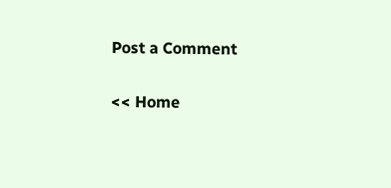Post a Comment

<< Home